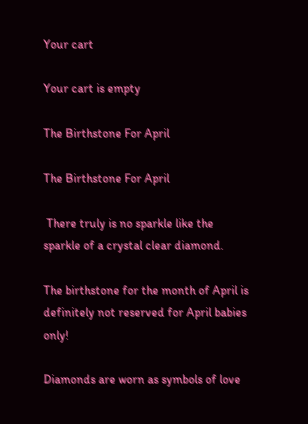Your cart

Your cart is empty

The Birthstone For April

The Birthstone For April

 There truly is no sparkle like the sparkle of a crystal clear diamond.

The birthstone for the month of April is definitely not reserved for April babies only!

Diamonds are worn as symbols of love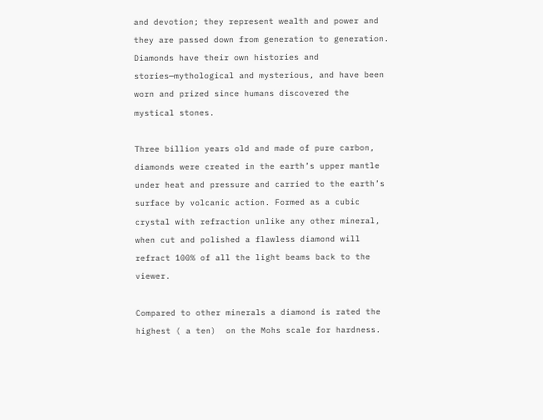and devotion; they represent wealth and power and they are passed down from generation to generation. Diamonds have their own histories and stories—mythological and mysterious, and have been worn and prized since humans discovered the mystical stones.

Three billion years old and made of pure carbon, diamonds were created in the earth’s upper mantle under heat and pressure and carried to the earth’s surface by volcanic action. Formed as a cubic crystal with refraction unlike any other mineral, when cut and polished a flawless diamond will refract 100% of all the light beams back to the viewer.

Compared to other minerals a diamond is rated the highest ( a ten)  on the Mohs scale for hardness.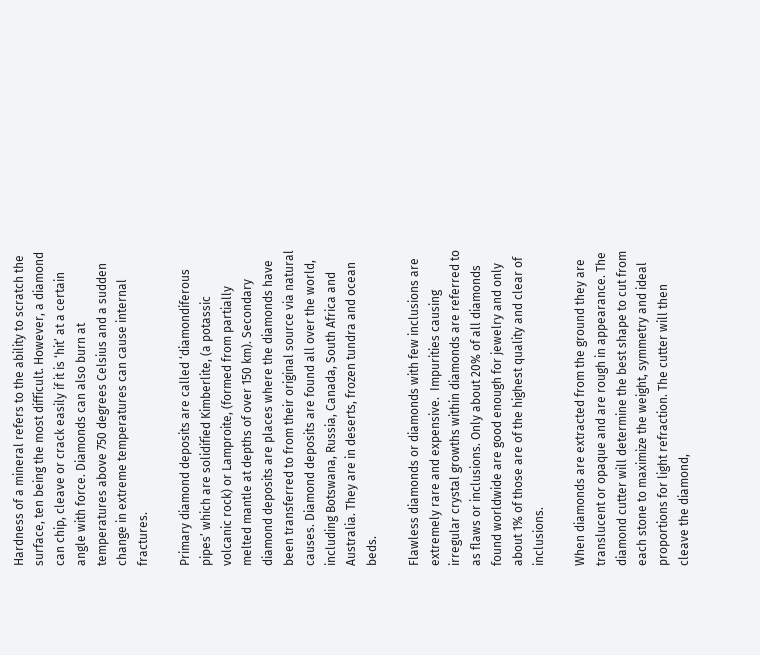Hardness of a mineral refers to the ability to scratch the surface, ten being the most difficult. However, a diamond can chip, cleave or crack easily if it is ‘hit’ at a certain angle with force. Diamonds can also burn at temperatures above 750 degrees Celsius and a sudden change in extreme temperatures can cause internal fractures.

Primary diamond deposits are called ‘diamondiferous pipes’ which are solidified Kimberlite, (a potassic volcanic rock) or Lamproite, (formed from partially melted mantle at depths of over 150 km). Secondary diamond deposits are places where the diamonds have been transferred to from their original source via natural causes. Diamond deposits are found all over the world, including Botswana, Russia, Canada, South Africa and Australia. They are in deserts, frozen tundra and ocean beds.

Flawless diamonds or diamonds with few inclusions are extremely rare and expensive.  Impurities causing irregular crystal growths within diamonds are referred to as flaws or inclusions. Only about 20% of all diamonds found worldwide are good enough for jewelry and only about 1% of those are of the highest quality and clear of inclusions.

When diamonds are extracted from the ground they are translucent or opaque and are rough in appearance. The diamond cutter will determine the best shape to cut from each stone to maximize the weight, symmetry and ideal proportions for light refraction. The cutter will then cleave the diamond,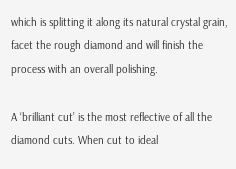which is splitting it along its natural crystal grain, facet the rough diamond and will finish the process with an overall polishing.

A ‘brilliant cut’ is the most reflective of all the diamond cuts. When cut to ideal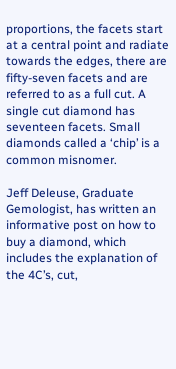proportions, the facets start at a central point and radiate towards the edges, there are fifty-seven facets and are referred to as a full cut. A single cut diamond has seventeen facets. Small diamonds called a ‘chip’ is a common misnomer.

Jeff Deleuse, Graduate Gemologist, has written an informative post on how to buy a diamond, which includes the explanation of the 4C’s, cut,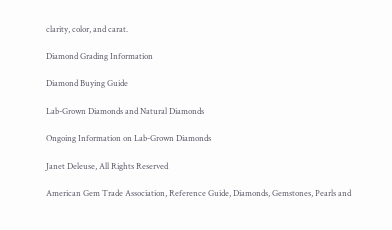clarity, color, and carat.

Diamond Grading Information

Diamond Buying Guide

Lab-Grown Diamonds and Natural Diamonds

Ongoing Information on Lab-Grown Diamonds

Janet Deleuse, All Rights Reserved

American Gem Trade Association, Reference Guide, Diamonds, Gemstones, Pearls and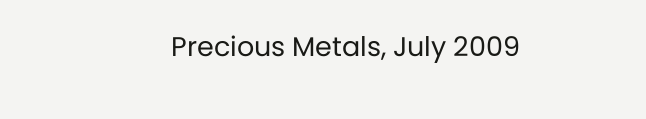Precious Metals, July 2009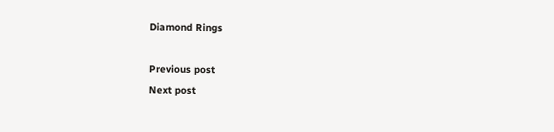Diamond Rings

Previous post
Next post